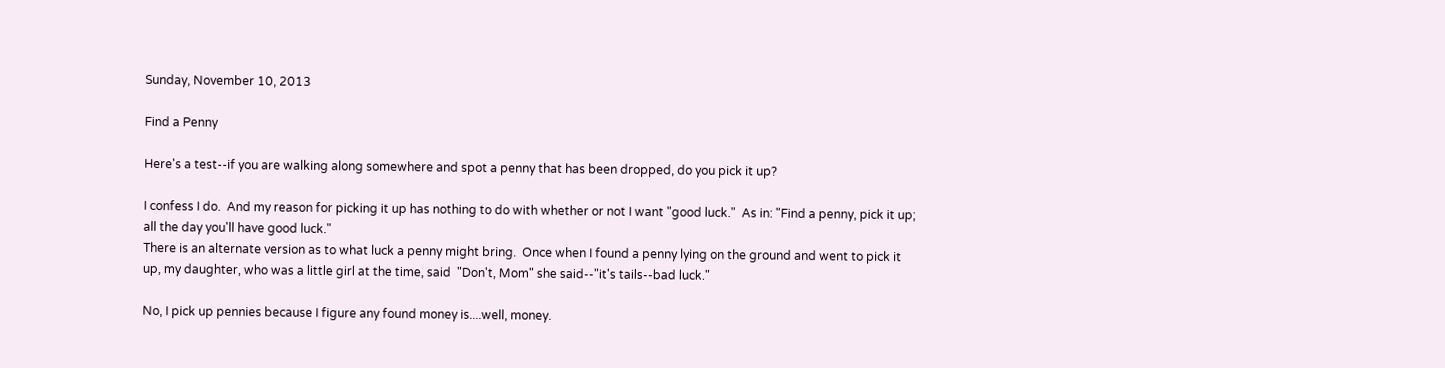Sunday, November 10, 2013

Find a Penny

Here's a test--if you are walking along somewhere and spot a penny that has been dropped, do you pick it up?

I confess I do.  And my reason for picking it up has nothing to do with whether or not I want "good luck."  As in: "Find a penny, pick it up; all the day you'll have good luck."
There is an alternate version as to what luck a penny might bring.  Once when I found a penny lying on the ground and went to pick it up, my daughter, who was a little girl at the time, said  "Don't, Mom" she said--"it's tails--bad luck."

No, I pick up pennies because I figure any found money is....well, money.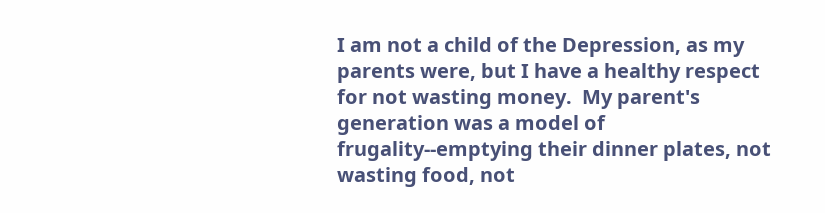I am not a child of the Depression, as my parents were, but I have a healthy respect for not wasting money.  My parent's generation was a model of frugality--emptying their dinner plates, not wasting food, not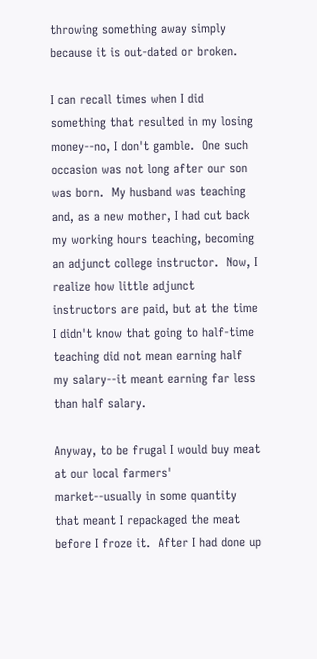throwing something away simply because it is out-dated or broken.

I can recall times when I did something that resulted in my losing money--no, I don't gamble.  One such occasion was not long after our son was born.  My husband was teaching and, as a new mother, I had cut back my working hours teaching, becoming an adjunct college instructor.  Now, I realize how little adjunct instructors are paid, but at the time I didn't know that going to half-time teaching did not mean earning half my salary--it meant earning far less than half salary.

Anyway, to be frugal I would buy meat at our local farmers' market--usually in some quantity that meant I repackaged the meat before I froze it.  After I had done up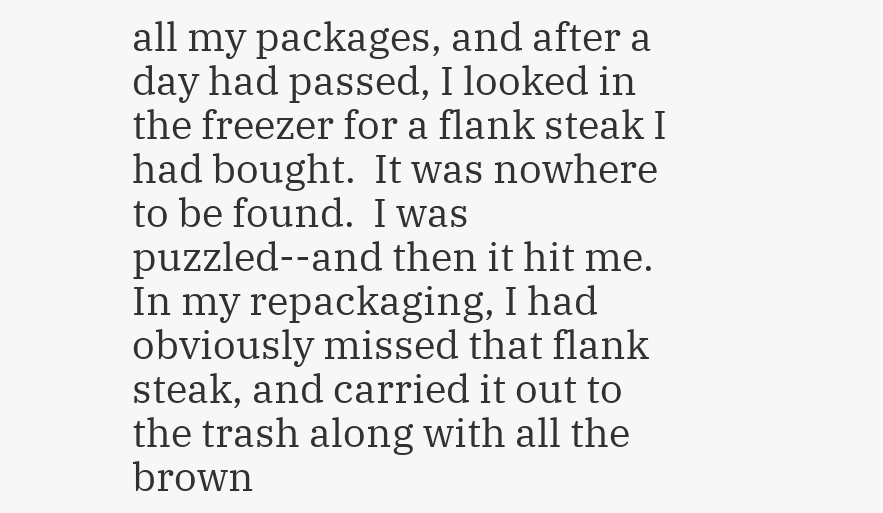all my packages, and after a day had passed, I looked in the freezer for a flank steak I had bought.  It was nowhere to be found.  I was puzzled--and then it hit me.  In my repackaging, I had obviously missed that flank steak, and carried it out to the trash along with all the brown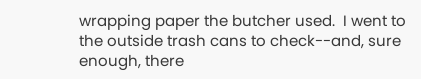wrapping paper the butcher used.  I went to the outside trash cans to check--and, sure enough, there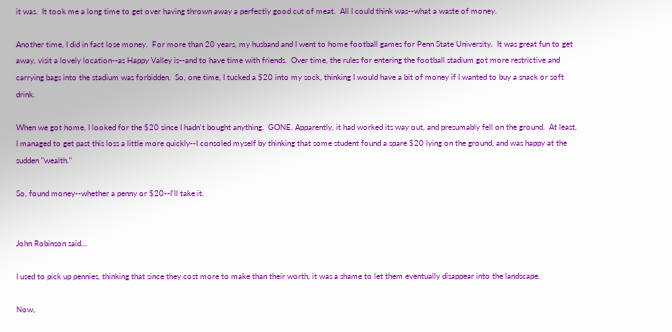it was.  It took me a long time to get over having thrown away a perfectly good cut of meat.  All I could think was--what a waste of money.

Another time, I did in fact lose money.  For more than 20 years, my husband and I went to home football games for Penn State University.  It was great fun to get away, visit a lovely location--as Happy Valley is--and to have time with friends.  Over time, the rules for entering the football stadium got more restrictive and carrying bags into the stadium was forbidden.  So, one time, I tucked a $20 into my sock, thinking I would have a bit of money if I wanted to buy a snack or soft drink.

When we got home, I looked for the $20 since I hadn't bought anything.  GONE. Apparently, it had worked its way out, and presumably fell on the ground.  At least, I managed to get past this loss a little more quickly--I consoled myself by thinking that some student found a spare $20 lying on the ground, and was happy at the sudden "wealth."

So, found money--whether a penny or $20--I'll take it.


John Robinson said...

I used to pick up pennies, thinking that since they cost more to make than their worth, it was a shame to let them eventually disappear into the landscape.

Now,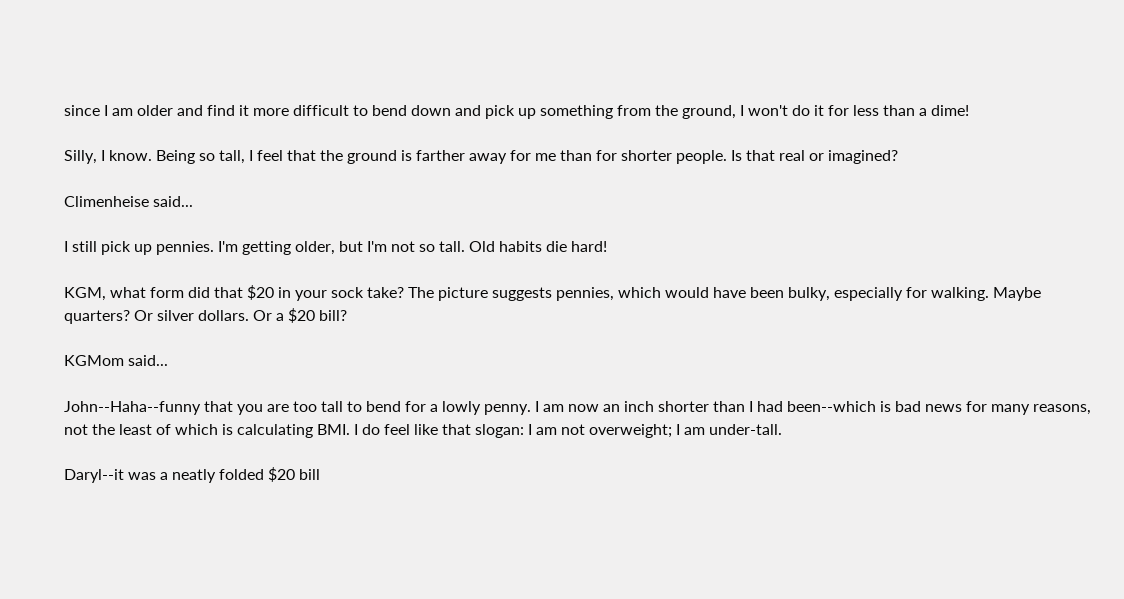since I am older and find it more difficult to bend down and pick up something from the ground, I won't do it for less than a dime!

Silly, I know. Being so tall, I feel that the ground is farther away for me than for shorter people. Is that real or imagined?

Climenheise said...

I still pick up pennies. I'm getting older, but I'm not so tall. Old habits die hard!

KGM, what form did that $20 in your sock take? The picture suggests pennies, which would have been bulky, especially for walking. Maybe quarters? Or silver dollars. Or a $20 bill?

KGMom said...

John--Haha--funny that you are too tall to bend for a lowly penny. I am now an inch shorter than I had been--which is bad news for many reasons, not the least of which is calculating BMI. I do feel like that slogan: I am not overweight; I am under-tall.

Daryl--it was a neatly folded $20 bill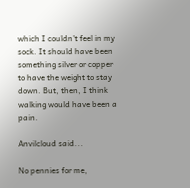which I couldn't feel in my sock. It should have been something silver or copper to have the weight to stay down. But, then, I think walking would have been a pain.

Anvilcloud said...

No pennies for me,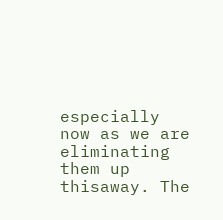especially now as we are eliminating them up thisaway. The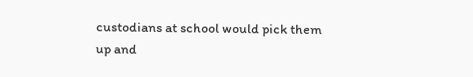custodians at school would pick them up and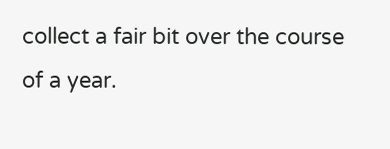collect a fair bit over the course of a year.